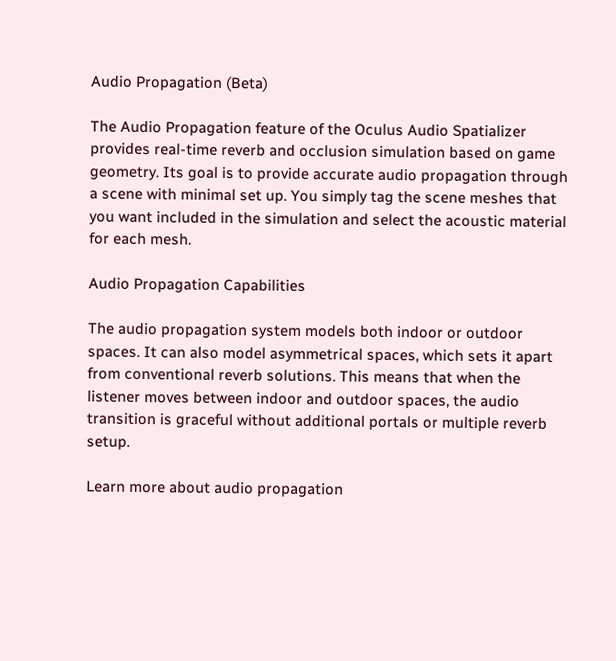Audio Propagation (Beta)

The Audio Propagation feature of the Oculus Audio Spatializer provides real-time reverb and occlusion simulation based on game geometry. Its goal is to provide accurate audio propagation through a scene with minimal set up. You simply tag the scene meshes that you want included in the simulation and select the acoustic material for each mesh.

Audio Propagation Capabilities

The audio propagation system models both indoor or outdoor spaces. It can also model asymmetrical spaces, which sets it apart from conventional reverb solutions. This means that when the listener moves between indoor and outdoor spaces, the audio transition is graceful without additional portals or multiple reverb setup.

Learn more about audio propagation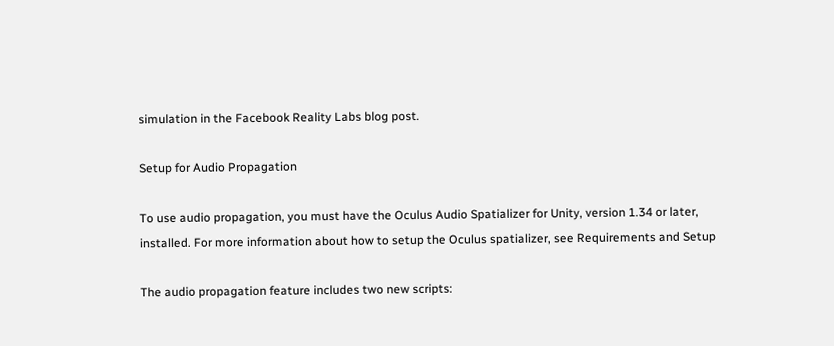simulation in the Facebook Reality Labs blog post.

Setup for Audio Propagation

To use audio propagation, you must have the Oculus Audio Spatializer for Unity, version 1.34 or later, installed. For more information about how to setup the Oculus spatializer, see Requirements and Setup

The audio propagation feature includes two new scripts: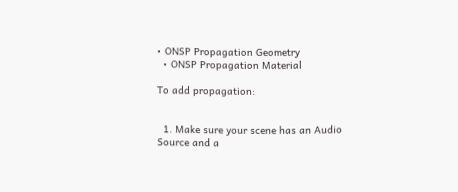• ONSP Propagation Geometry
  • ONSP Propagation Material

To add propagation:


  1. Make sure your scene has an Audio Source and a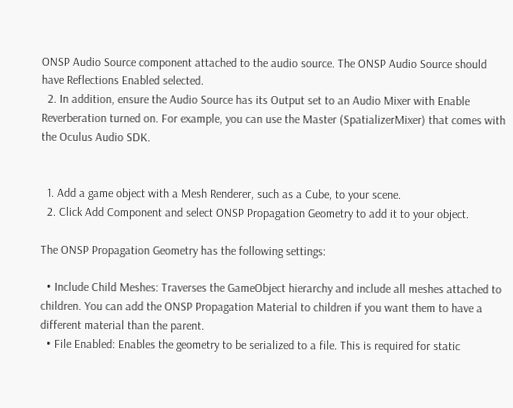ONSP Audio Source component attached to the audio source. The ONSP Audio Source should have Reflections Enabled selected.
  2. In addition, ensure the Audio Source has its Output set to an Audio Mixer with Enable Reverberation turned on. For example, you can use the Master (SpatializerMixer) that comes with the Oculus Audio SDK.


  1. Add a game object with a Mesh Renderer, such as a Cube, to your scene.
  2. Click Add Component and select ONSP Propagation Geometry to add it to your object.

The ONSP Propagation Geometry has the following settings:

  • Include Child Meshes: Traverses the GameObject hierarchy and include all meshes attached to children. You can add the ONSP Propagation Material to children if you want them to have a different material than the parent.
  • File Enabled: Enables the geometry to be serialized to a file. This is required for static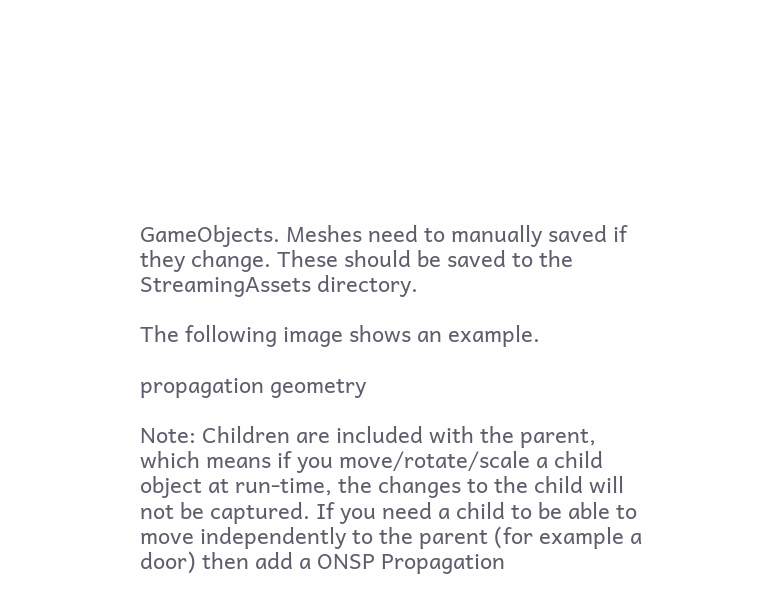GameObjects. Meshes need to manually saved if they change. These should be saved to the StreamingAssets directory.

The following image shows an example.

propagation geometry

Note: Children are included with the parent, which means if you move/rotate/scale a child object at run-time, the changes to the child will not be captured. If you need a child to be able to move independently to the parent (for example a door) then add a ONSP Propagation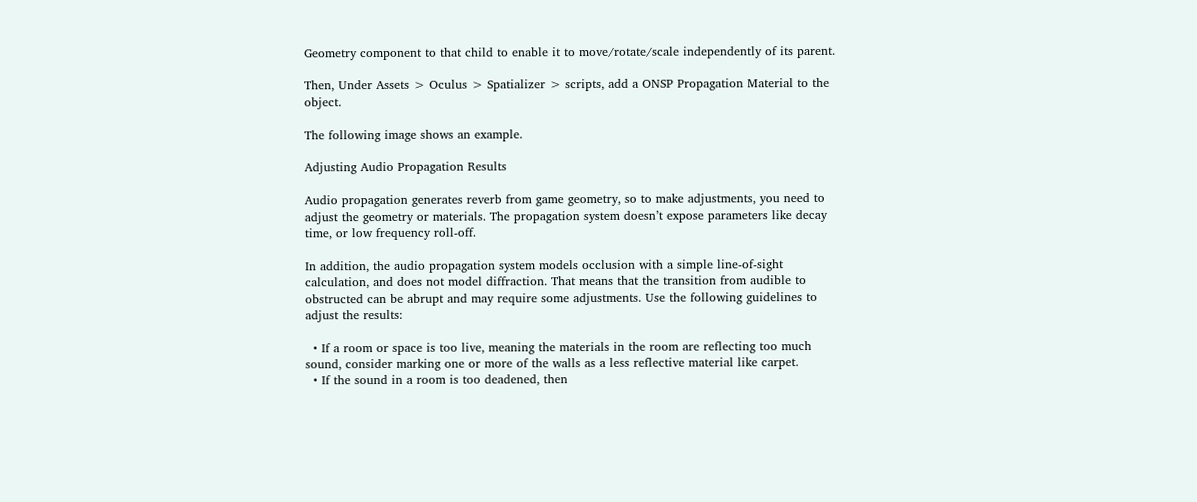Geometry component to that child to enable it to move/rotate/scale independently of its parent.

Then, Under Assets > Oculus > Spatializer > scripts, add a ONSP Propagation Material to the object.

The following image shows an example.

Adjusting Audio Propagation Results

Audio propagation generates reverb from game geometry, so to make adjustments, you need to adjust the geometry or materials. The propagation system doesn’t expose parameters like decay time, or low frequency roll-off.

In addition, the audio propagation system models occlusion with a simple line-of-sight calculation, and does not model diffraction. That means that the transition from audible to obstructed can be abrupt and may require some adjustments. Use the following guidelines to adjust the results:

  • If a room or space is too live, meaning the materials in the room are reflecting too much sound, consider marking one or more of the walls as a less reflective material like carpet.
  • If the sound in a room is too deadened, then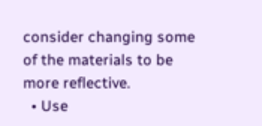consider changing some of the materials to be more reflective.
  • Use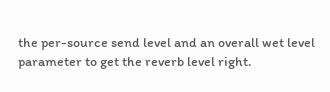the per-source send level and an overall wet level parameter to get the reverb level right.